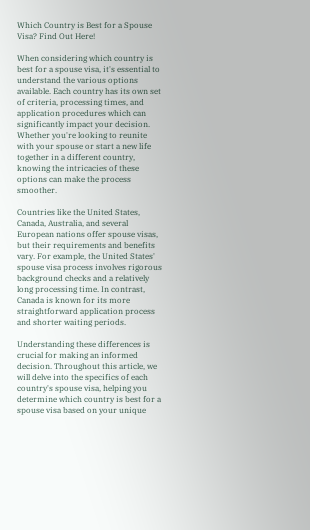Which Country is Best for a Spouse Visa? Find Out Here!

When considering which country is best for a spouse visa, it's essential to understand the various options available. Each country has its own set of criteria, processing times, and application procedures which can significantly impact your decision. Whether you're looking to reunite with your spouse or start a new life together in a different country, knowing the intricacies of these options can make the process smoother.

Countries like the United States, Canada, Australia, and several European nations offer spouse visas, but their requirements and benefits vary. For example, the United States' spouse visa process involves rigorous background checks and a relatively long processing time. In contrast, Canada is known for its more straightforward application process and shorter waiting periods.

Understanding these differences is crucial for making an informed decision. Throughout this article, we will delve into the specifics of each country's spouse visa, helping you determine which country is best for a spouse visa based on your unique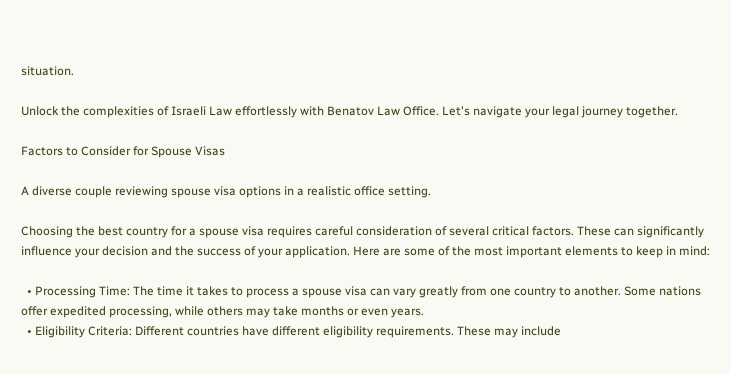situation.

Unlock the complexities of Israeli Law effortlessly with Benatov Law Office. Let's navigate your legal journey together.

Factors to Consider for Spouse Visas

A diverse couple reviewing spouse visa options in a realistic office setting.

Choosing the best country for a spouse visa requires careful consideration of several critical factors. These can significantly influence your decision and the success of your application. Here are some of the most important elements to keep in mind:

  • Processing Time: The time it takes to process a spouse visa can vary greatly from one country to another. Some nations offer expedited processing, while others may take months or even years.
  • Eligibility Criteria: Different countries have different eligibility requirements. These may include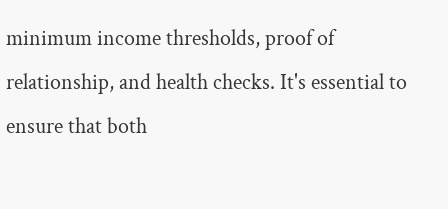minimum income thresholds, proof of relationship, and health checks. It's essential to ensure that both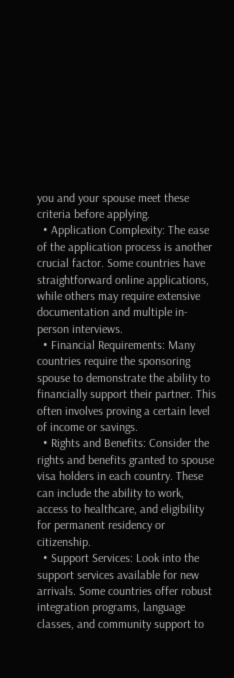you and your spouse meet these criteria before applying.
  • Application Complexity: The ease of the application process is another crucial factor. Some countries have straightforward online applications, while others may require extensive documentation and multiple in-person interviews.
  • Financial Requirements: Many countries require the sponsoring spouse to demonstrate the ability to financially support their partner. This often involves proving a certain level of income or savings.
  • Rights and Benefits: Consider the rights and benefits granted to spouse visa holders in each country. These can include the ability to work, access to healthcare, and eligibility for permanent residency or citizenship.
  • Support Services: Look into the support services available for new arrivals. Some countries offer robust integration programs, language classes, and community support to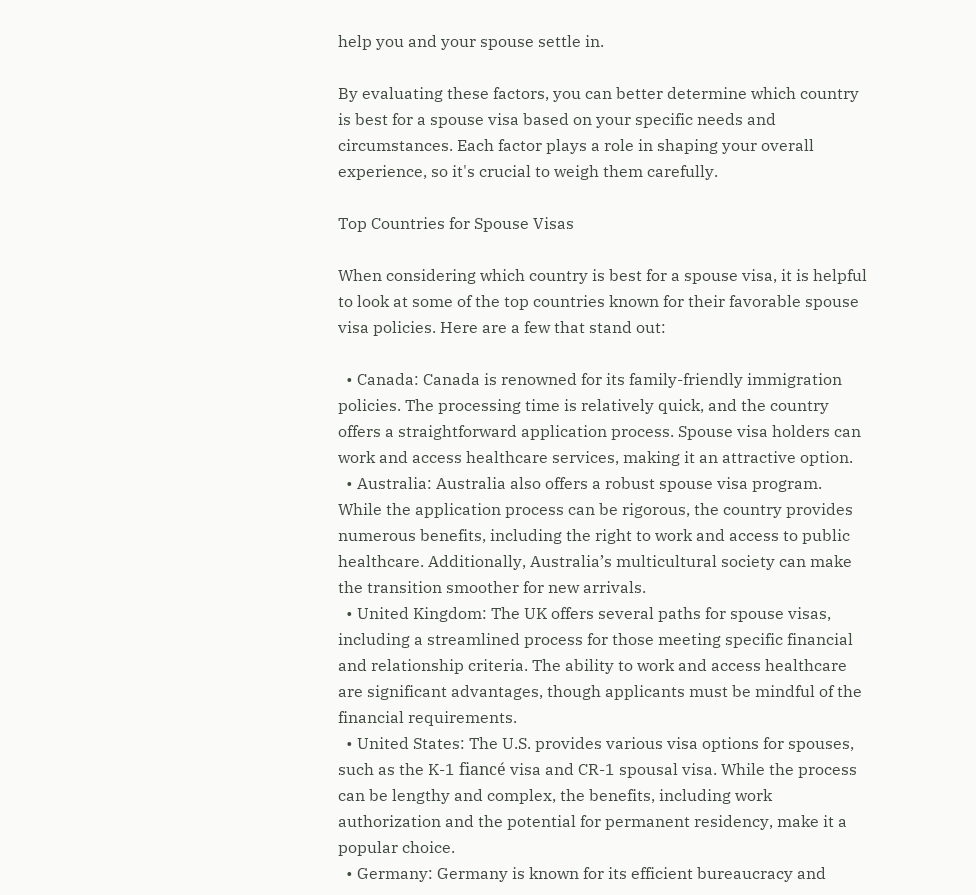help you and your spouse settle in.

By evaluating these factors, you can better determine which country is best for a spouse visa based on your specific needs and circumstances. Each factor plays a role in shaping your overall experience, so it's crucial to weigh them carefully.

Top Countries for Spouse Visas

When considering which country is best for a spouse visa, it is helpful to look at some of the top countries known for their favorable spouse visa policies. Here are a few that stand out:

  • Canada: Canada is renowned for its family-friendly immigration policies. The processing time is relatively quick, and the country offers a straightforward application process. Spouse visa holders can work and access healthcare services, making it an attractive option.
  • Australia: Australia also offers a robust spouse visa program. While the application process can be rigorous, the country provides numerous benefits, including the right to work and access to public healthcare. Additionally, Australia’s multicultural society can make the transition smoother for new arrivals.
  • United Kingdom: The UK offers several paths for spouse visas, including a streamlined process for those meeting specific financial and relationship criteria. The ability to work and access healthcare are significant advantages, though applicants must be mindful of the financial requirements.
  • United States: The U.S. provides various visa options for spouses, such as the K-1 fiancé visa and CR-1 spousal visa. While the process can be lengthy and complex, the benefits, including work authorization and the potential for permanent residency, make it a popular choice.
  • Germany: Germany is known for its efficient bureaucracy and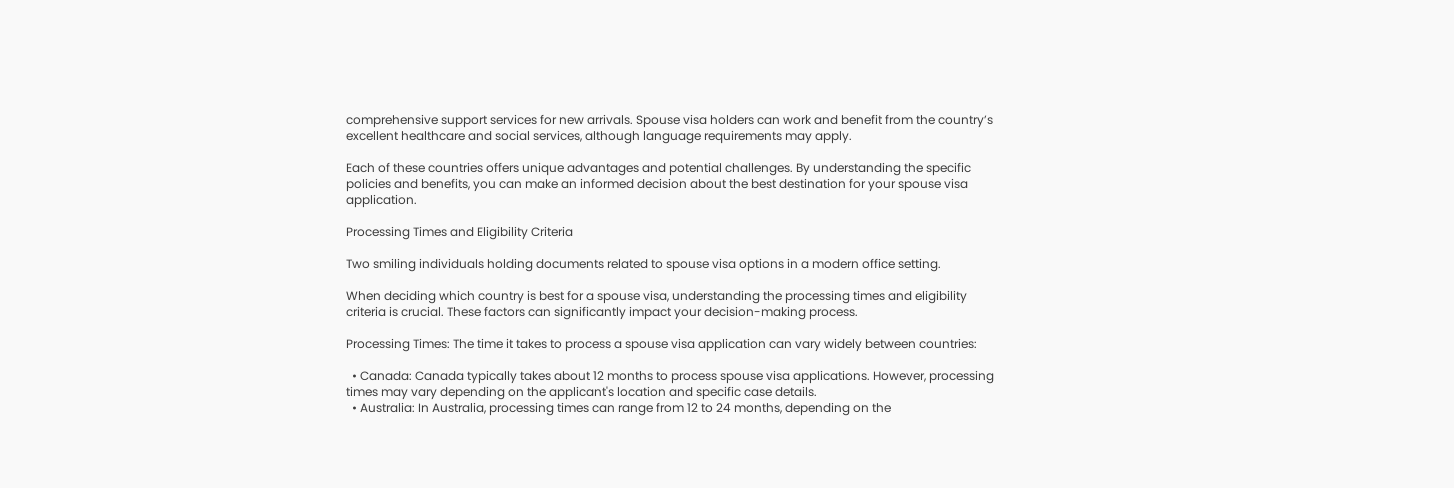comprehensive support services for new arrivals. Spouse visa holders can work and benefit from the country’s excellent healthcare and social services, although language requirements may apply.

Each of these countries offers unique advantages and potential challenges. By understanding the specific policies and benefits, you can make an informed decision about the best destination for your spouse visa application.

Processing Times and Eligibility Criteria

Two smiling individuals holding documents related to spouse visa options in a modern office setting.

When deciding which country is best for a spouse visa, understanding the processing times and eligibility criteria is crucial. These factors can significantly impact your decision-making process.

Processing Times: The time it takes to process a spouse visa application can vary widely between countries:

  • Canada: Canada typically takes about 12 months to process spouse visa applications. However, processing times may vary depending on the applicant's location and specific case details.
  • Australia: In Australia, processing times can range from 12 to 24 months, depending on the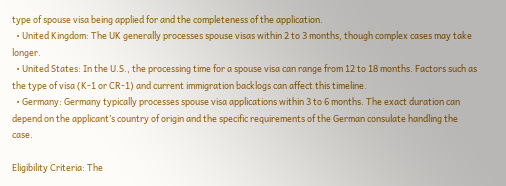type of spouse visa being applied for and the completeness of the application.
  • United Kingdom: The UK generally processes spouse visas within 2 to 3 months, though complex cases may take longer.
  • United States: In the U.S., the processing time for a spouse visa can range from 12 to 18 months. Factors such as the type of visa (K-1 or CR-1) and current immigration backlogs can affect this timeline.
  • Germany: Germany typically processes spouse visa applications within 3 to 6 months. The exact duration can depend on the applicant’s country of origin and the specific requirements of the German consulate handling the case.

Eligibility Criteria: The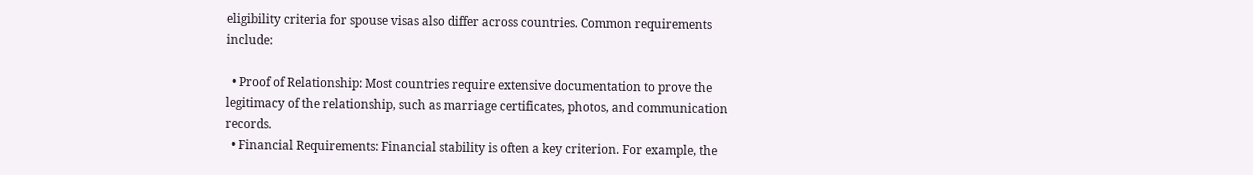eligibility criteria for spouse visas also differ across countries. Common requirements include:

  • Proof of Relationship: Most countries require extensive documentation to prove the legitimacy of the relationship, such as marriage certificates, photos, and communication records.
  • Financial Requirements: Financial stability is often a key criterion. For example, the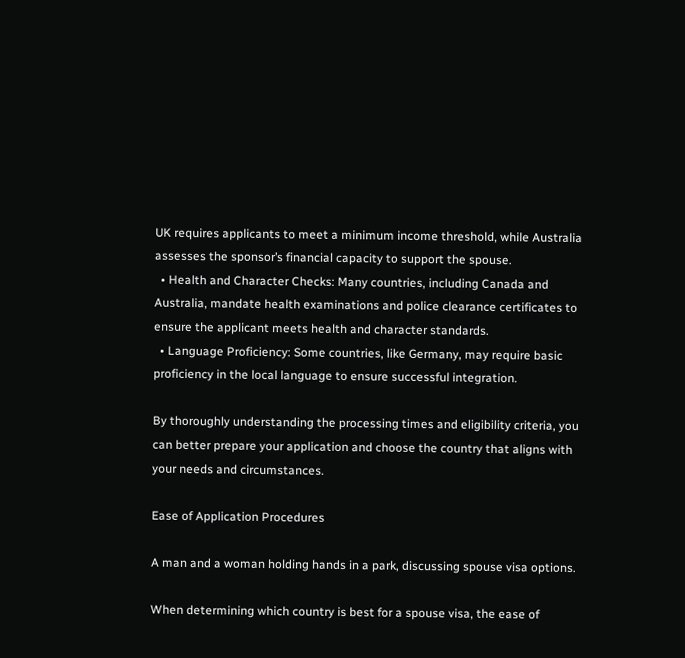UK requires applicants to meet a minimum income threshold, while Australia assesses the sponsor’s financial capacity to support the spouse.
  • Health and Character Checks: Many countries, including Canada and Australia, mandate health examinations and police clearance certificates to ensure the applicant meets health and character standards.
  • Language Proficiency: Some countries, like Germany, may require basic proficiency in the local language to ensure successful integration.

By thoroughly understanding the processing times and eligibility criteria, you can better prepare your application and choose the country that aligns with your needs and circumstances.

Ease of Application Procedures

A man and a woman holding hands in a park, discussing spouse visa options.

When determining which country is best for a spouse visa, the ease of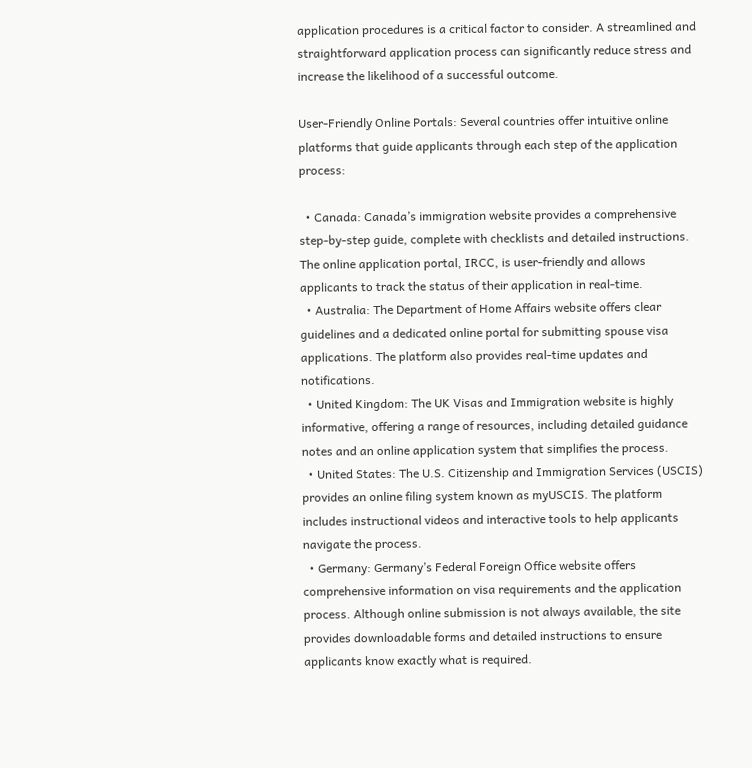application procedures is a critical factor to consider. A streamlined and straightforward application process can significantly reduce stress and increase the likelihood of a successful outcome.

User-Friendly Online Portals: Several countries offer intuitive online platforms that guide applicants through each step of the application process:

  • Canada: Canada’s immigration website provides a comprehensive step-by-step guide, complete with checklists and detailed instructions. The online application portal, IRCC, is user-friendly and allows applicants to track the status of their application in real-time.
  • Australia: The Department of Home Affairs website offers clear guidelines and a dedicated online portal for submitting spouse visa applications. The platform also provides real-time updates and notifications.
  • United Kingdom: The UK Visas and Immigration website is highly informative, offering a range of resources, including detailed guidance notes and an online application system that simplifies the process.
  • United States: The U.S. Citizenship and Immigration Services (USCIS) provides an online filing system known as myUSCIS. The platform includes instructional videos and interactive tools to help applicants navigate the process.
  • Germany: Germany’s Federal Foreign Office website offers comprehensive information on visa requirements and the application process. Although online submission is not always available, the site provides downloadable forms and detailed instructions to ensure applicants know exactly what is required.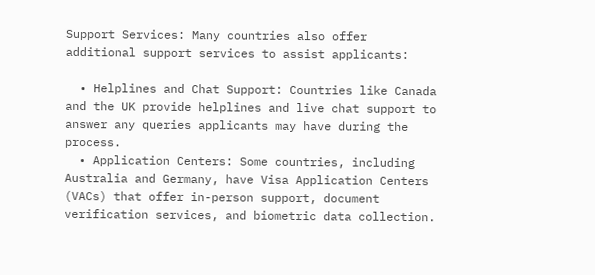Support Services: Many countries also offer additional support services to assist applicants:

  • Helplines and Chat Support: Countries like Canada and the UK provide helplines and live chat support to answer any queries applicants may have during the process.
  • Application Centers: Some countries, including Australia and Germany, have Visa Application Centers (VACs) that offer in-person support, document verification services, and biometric data collection.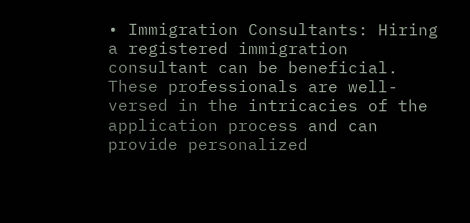• Immigration Consultants: Hiring a registered immigration consultant can be beneficial. These professionals are well-versed in the intricacies of the application process and can provide personalized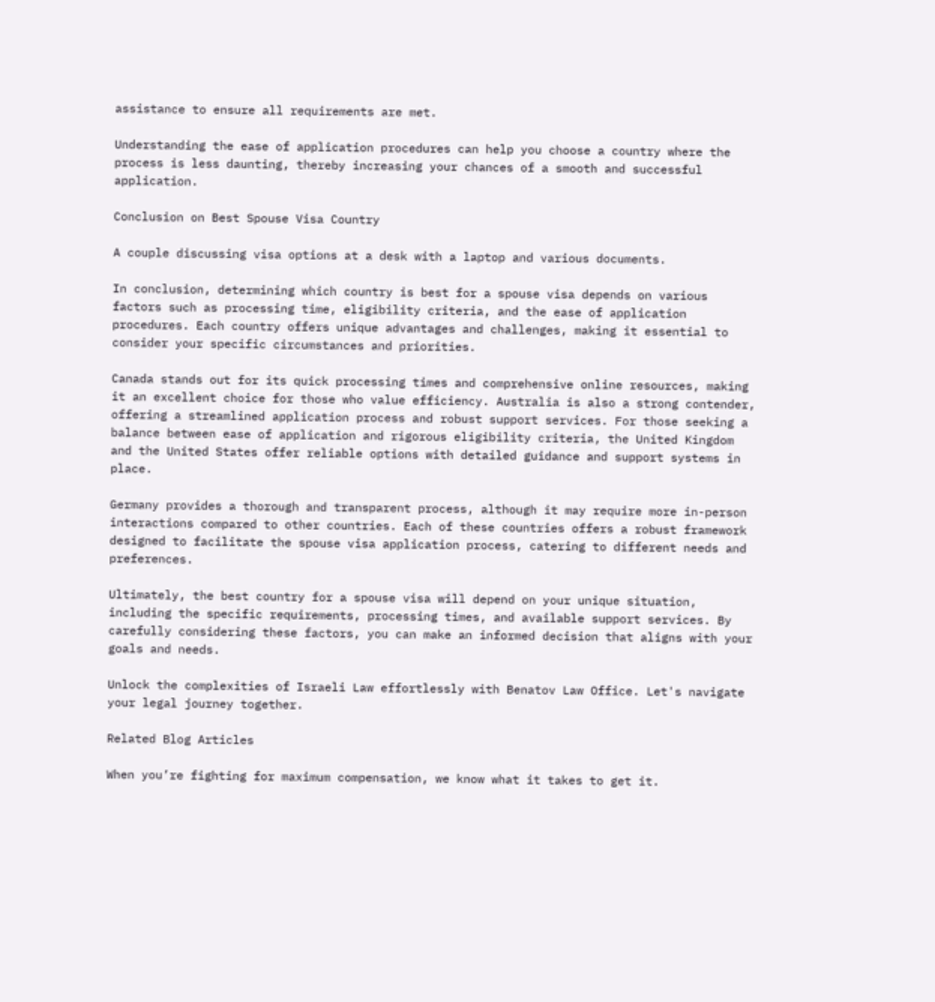assistance to ensure all requirements are met.

Understanding the ease of application procedures can help you choose a country where the process is less daunting, thereby increasing your chances of a smooth and successful application.

Conclusion on Best Spouse Visa Country

A couple discussing visa options at a desk with a laptop and various documents.

In conclusion, determining which country is best for a spouse visa depends on various factors such as processing time, eligibility criteria, and the ease of application procedures. Each country offers unique advantages and challenges, making it essential to consider your specific circumstances and priorities.

Canada stands out for its quick processing times and comprehensive online resources, making it an excellent choice for those who value efficiency. Australia is also a strong contender, offering a streamlined application process and robust support services. For those seeking a balance between ease of application and rigorous eligibility criteria, the United Kingdom and the United States offer reliable options with detailed guidance and support systems in place.

Germany provides a thorough and transparent process, although it may require more in-person interactions compared to other countries. Each of these countries offers a robust framework designed to facilitate the spouse visa application process, catering to different needs and preferences.

Ultimately, the best country for a spouse visa will depend on your unique situation, including the specific requirements, processing times, and available support services. By carefully considering these factors, you can make an informed decision that aligns with your goals and needs.

Unlock the complexities of Israeli Law effortlessly with Benatov Law Office. Let's navigate your legal journey together.

Related Blog Articles

When you’re fighting for maximum compensation, we know what it takes to get it.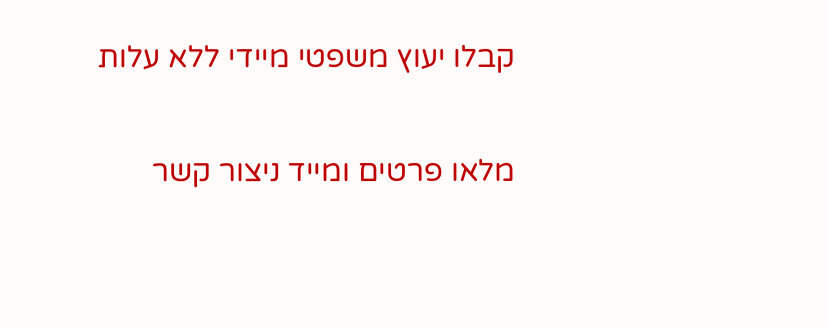קבלו יעוץ משפטי מיידי ללא עלות

מלאו פרטים ומייד ניצור קשר